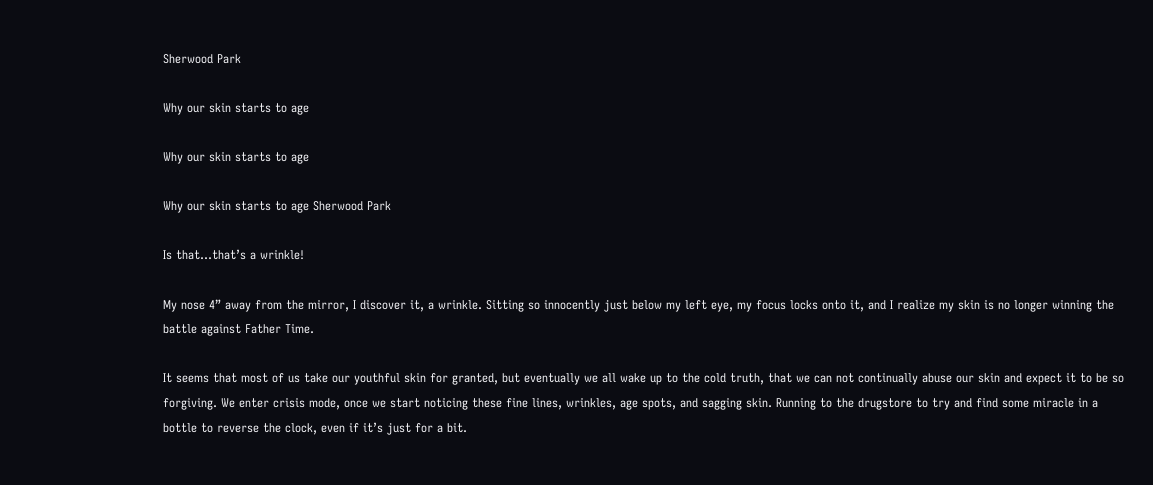Sherwood Park

Why our skin starts to age

Why our skin starts to age

Why our skin starts to age Sherwood Park

Is that…that’s a wrinkle!

My nose 4” away from the mirror, I discover it, a wrinkle. Sitting so innocently just below my left eye, my focus locks onto it, and I realize my skin is no longer winning the battle against Father Time.

It seems that most of us take our youthful skin for granted, but eventually we all wake up to the cold truth, that we can not continually abuse our skin and expect it to be so forgiving. We enter crisis mode, once we start noticing these fine lines, wrinkles, age spots, and sagging skin. Running to the drugstore to try and find some miracle in a bottle to reverse the clock, even if it’s just for a bit.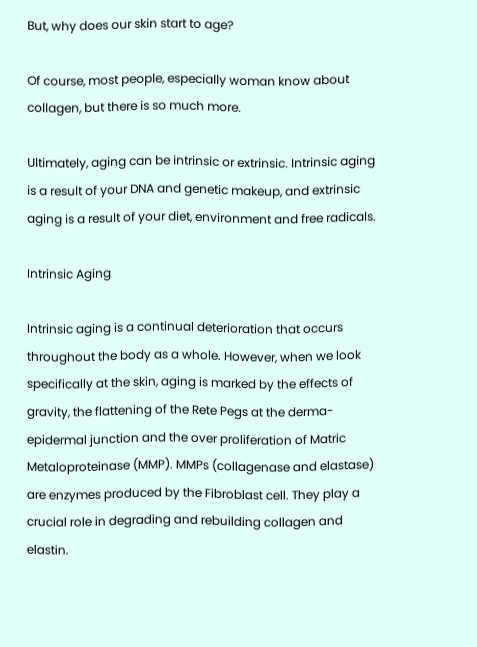But, why does our skin start to age?

Of course, most people, especially woman know about collagen, but there is so much more.

Ultimately, aging can be intrinsic or extrinsic. Intrinsic aging is a result of your DNA and genetic makeup, and extrinsic aging is a result of your diet, environment and free radicals.

Intrinsic Aging

Intrinsic aging is a continual deterioration that occurs throughout the body as a whole. However, when we look specifically at the skin, aging is marked by the effects of gravity, the flattening of the Rete Pegs at the derma-epidermal junction and the over proliferation of Matric Metaloproteinase (MMP). MMPs (collagenase and elastase) are enzymes produced by the Fibroblast cell. They play a crucial role in degrading and rebuilding collagen and elastin.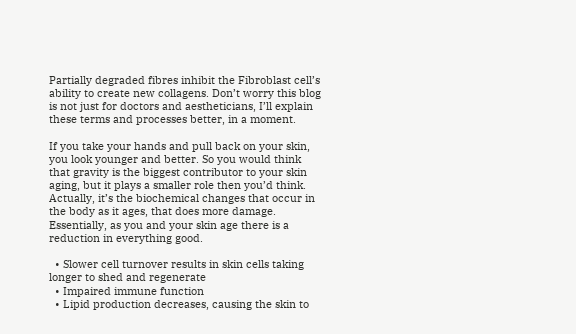Partially degraded fibres inhibit the Fibroblast cell’s ability to create new collagens. Don’t worry this blog is not just for doctors and aestheticians, I’ll explain these terms and processes better, in a moment.

If you take your hands and pull back on your skin, you look younger and better. So you would think that gravity is the biggest contributor to your skin aging, but it plays a smaller role then you’d think. Actually, it’s the biochemical changes that occur in the body as it ages, that does more damage. Essentially, as you and your skin age there is a reduction in everything good.

  • Slower cell turnover results in skin cells taking longer to shed and regenerate
  • Impaired immune function
  • Lipid production decreases, causing the skin to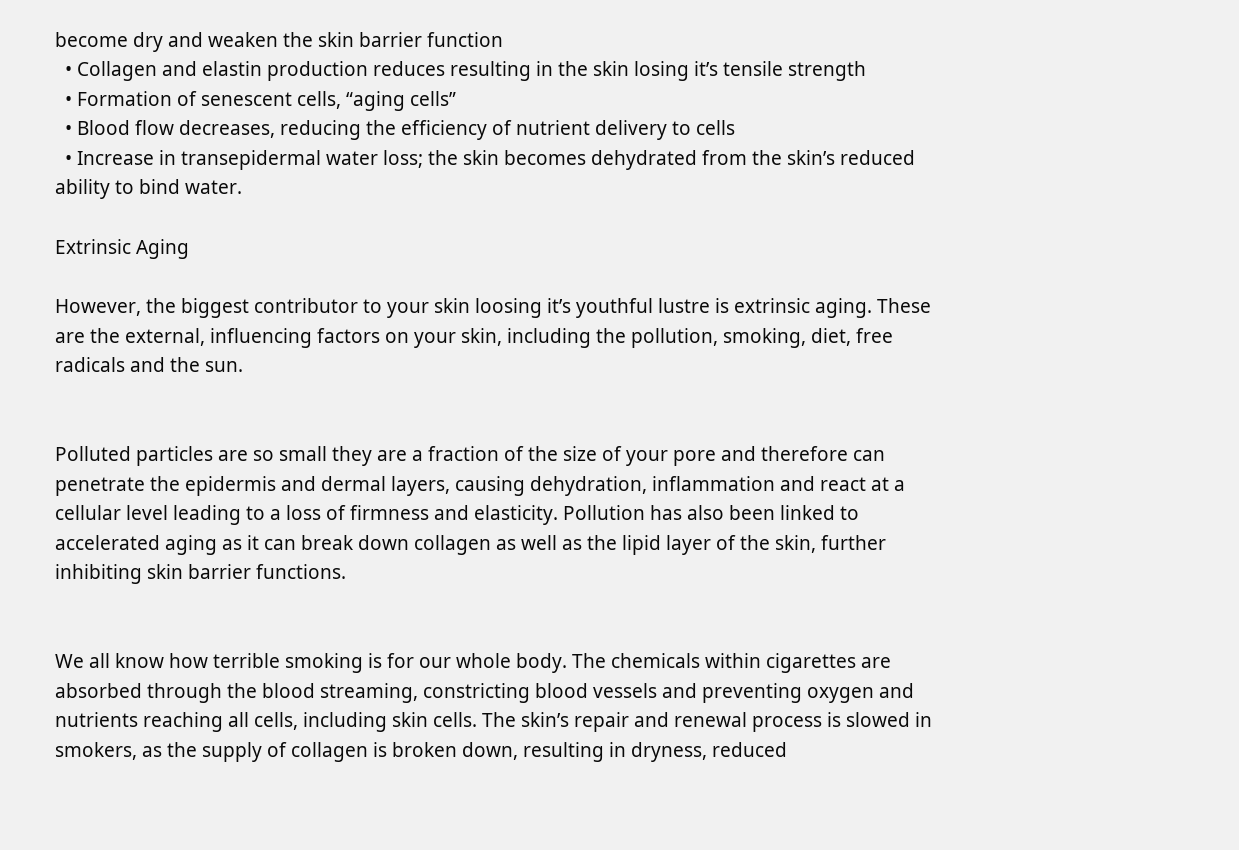become dry and weaken the skin barrier function
  • Collagen and elastin production reduces resulting in the skin losing it’s tensile strength
  • Formation of senescent cells, “aging cells”
  • Blood flow decreases, reducing the efficiency of nutrient delivery to cells
  • Increase in transepidermal water loss; the skin becomes dehydrated from the skin’s reduced ability to bind water.

Extrinsic Aging

However, the biggest contributor to your skin loosing it’s youthful lustre is extrinsic aging. These are the external, influencing factors on your skin, including the pollution, smoking, diet, free radicals and the sun.


Polluted particles are so small they are a fraction of the size of your pore and therefore can penetrate the epidermis and dermal layers, causing dehydration, inflammation and react at a cellular level leading to a loss of firmness and elasticity. Pollution has also been linked to accelerated aging as it can break down collagen as well as the lipid layer of the skin, further inhibiting skin barrier functions.


We all know how terrible smoking is for our whole body. The chemicals within cigarettes are absorbed through the blood streaming, constricting blood vessels and preventing oxygen and nutrients reaching all cells, including skin cells. The skin’s repair and renewal process is slowed in smokers, as the supply of collagen is broken down, resulting in dryness, reduced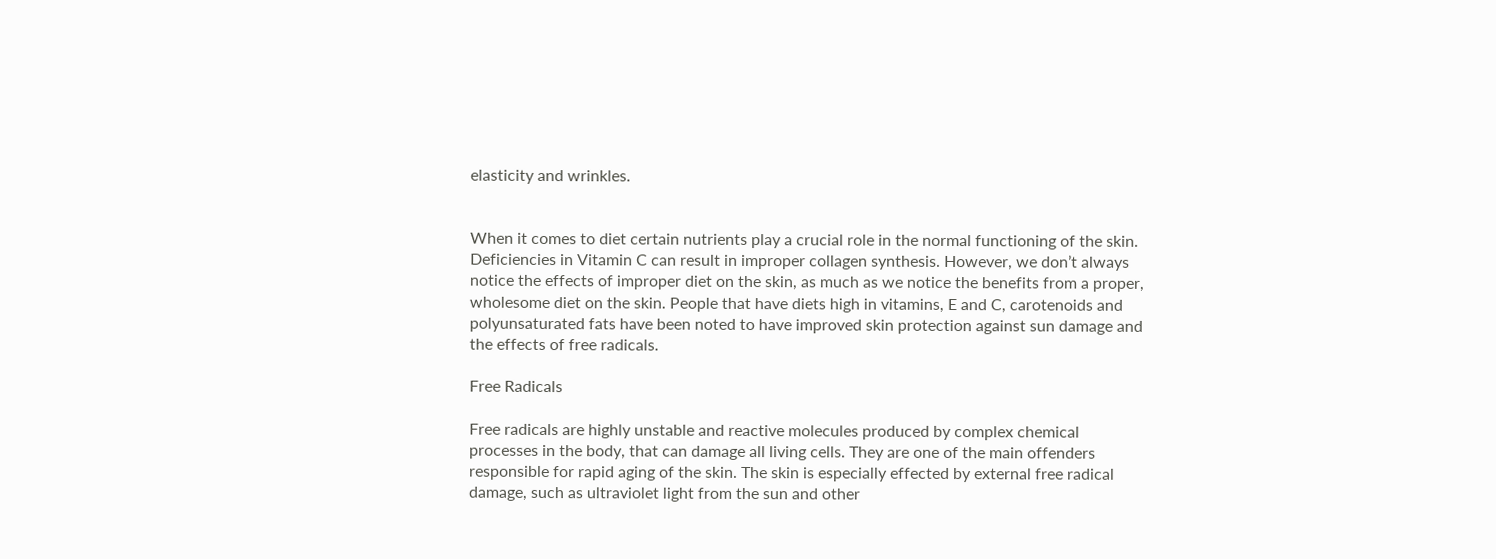elasticity and wrinkles.


When it comes to diet certain nutrients play a crucial role in the normal functioning of the skin. Deficiencies in Vitamin C can result in improper collagen synthesis. However, we don’t always notice the effects of improper diet on the skin, as much as we notice the benefits from a proper, wholesome diet on the skin. People that have diets high in vitamins, E and C, carotenoids and polyunsaturated fats have been noted to have improved skin protection against sun damage and the effects of free radicals.

Free Radicals

Free radicals are highly unstable and reactive molecules produced by complex chemical processes in the body, that can damage all living cells. They are one of the main offenders responsible for rapid aging of the skin. The skin is especially effected by external free radical damage, such as ultraviolet light from the sun and other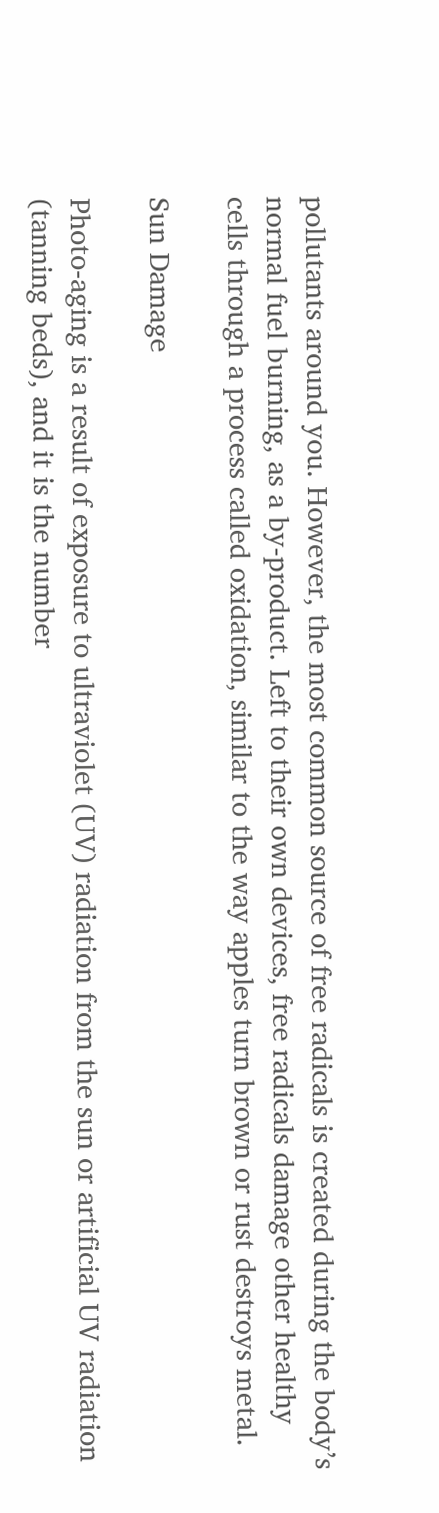pollutants around you. However, the most common source of free radicals is created during the body’s normal fuel burning, as a by-product. Left to their own devices, free radicals damage other healthy cells through a process called oxidation, similar to the way apples turn brown or rust destroys metal.

Sun Damage

Photo-aging is a result of exposure to ultraviolet (UV) radiation from the sun or artificial UV radiation (tanning beds), and it is the number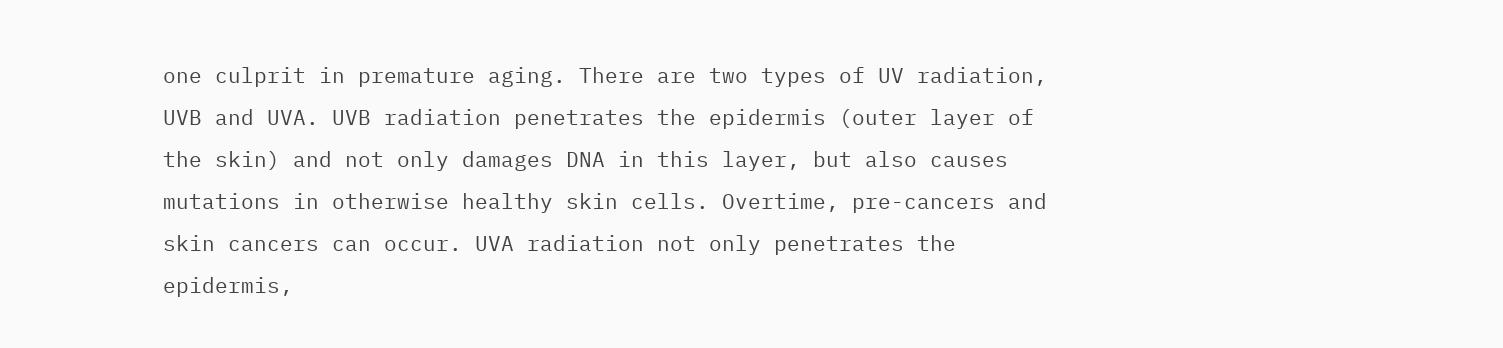one culprit in premature aging. There are two types of UV radiation, UVB and UVA. UVB radiation penetrates the epidermis (outer layer of the skin) and not only damages DNA in this layer, but also causes mutations in otherwise healthy skin cells. Overtime, pre-cancers and skin cancers can occur. UVA radiation not only penetrates the epidermis,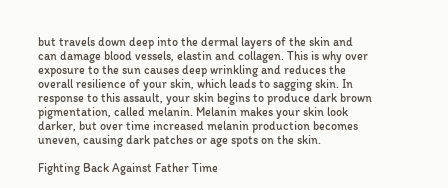but travels down deep into the dermal layers of the skin and can damage blood vessels, elastin and collagen. This is why over exposure to the sun causes deep wrinkling and reduces the overall resilience of your skin, which leads to sagging skin. In response to this assault, your skin begins to produce dark brown pigmentation, called melanin. Melanin makes your skin look darker, but over time increased melanin production becomes uneven, causing dark patches or age spots on the skin.

Fighting Back Against Father Time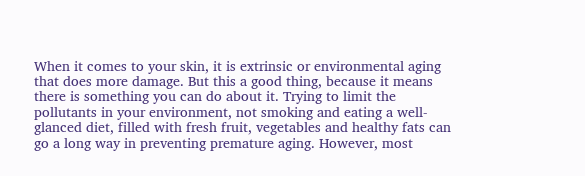When it comes to your skin, it is extrinsic or environmental aging that does more damage. But this a good thing, because it means there is something you can do about it. Trying to limit the pollutants in your environment, not smoking and eating a well-glanced diet, filled with fresh fruit, vegetables and healthy fats can go a long way in preventing premature aging. However, most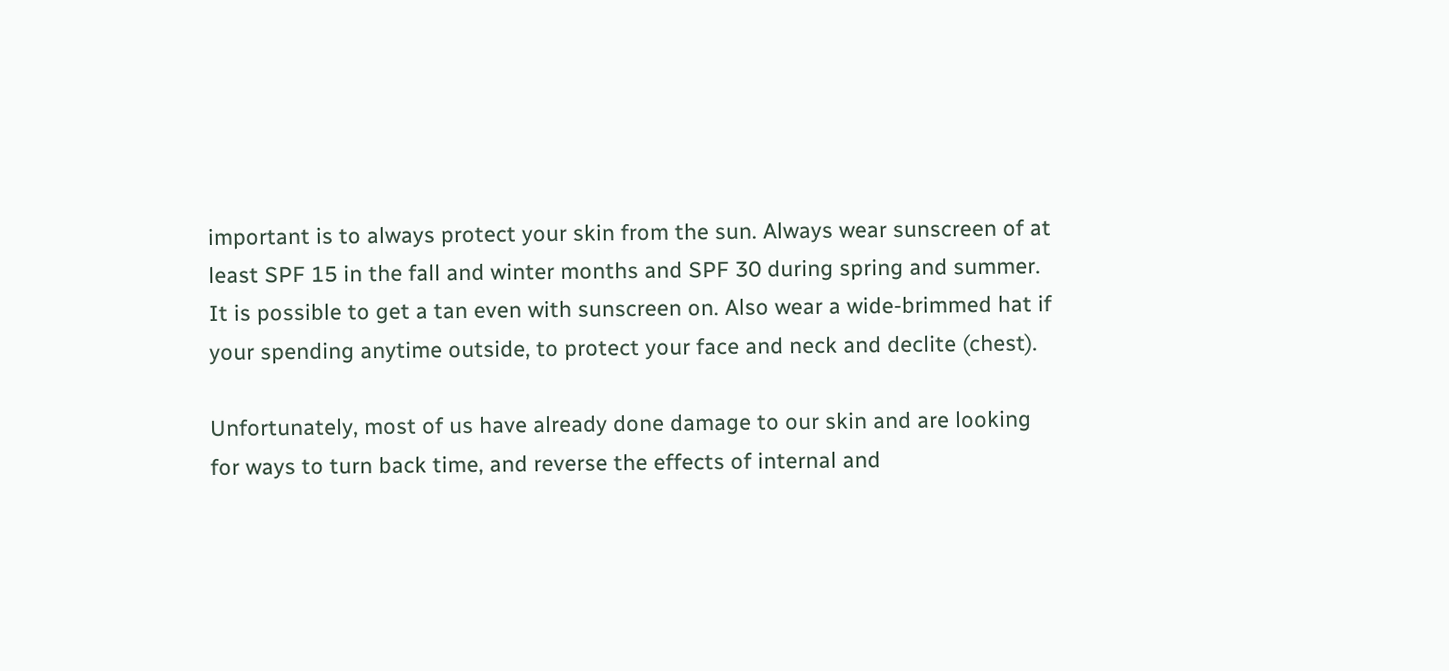important is to always protect your skin from the sun. Always wear sunscreen of at least SPF 15 in the fall and winter months and SPF 30 during spring and summer. It is possible to get a tan even with sunscreen on. Also wear a wide-brimmed hat if your spending anytime outside, to protect your face and neck and declite (chest).

Unfortunately, most of us have already done damage to our skin and are looking for ways to turn back time, and reverse the effects of internal and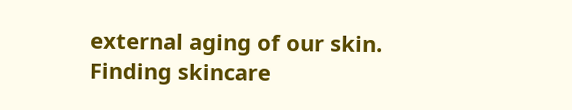external aging of our skin. Finding skincare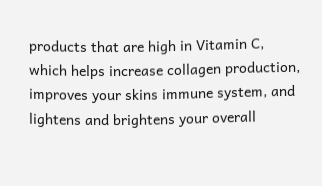products that are high in Vitamin C, which helps increase collagen production, improves your skins immune system, and lightens and brightens your overall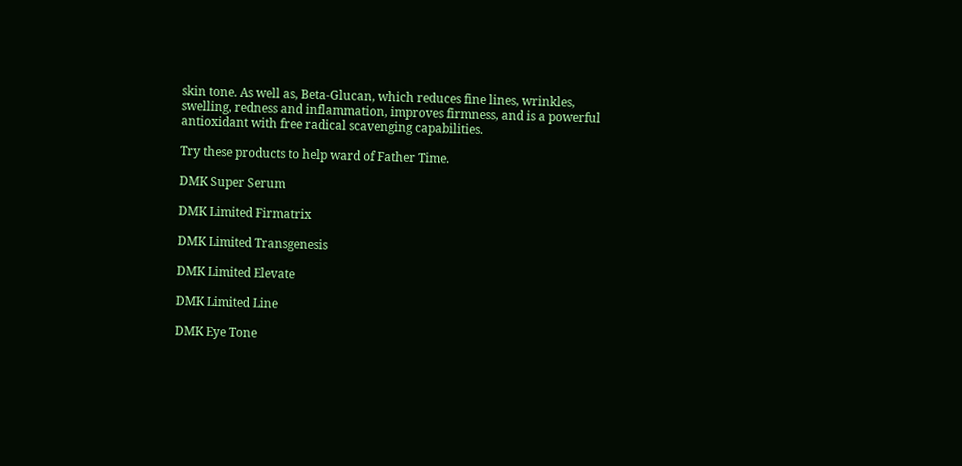skin tone. As well as, Beta-Glucan, which reduces fine lines, wrinkles, swelling, redness and inflammation, improves firmness, and is a powerful antioxidant with free radical scavenging capabilities.

Try these products to help ward of Father Time.

DMK Super Serum

DMK Limited Firmatrix

DMK Limited Transgenesis

DMK Limited Elevate

DMK Limited Line

DMK Eye Tone